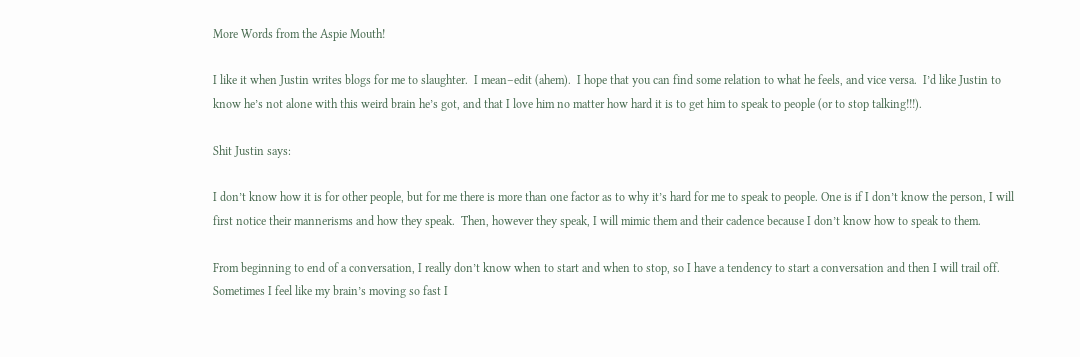More Words from the Aspie Mouth!

I like it when Justin writes blogs for me to slaughter.  I mean–edit (ahem).  I hope that you can find some relation to what he feels, and vice versa.  I’d like Justin to know he’s not alone with this weird brain he’s got, and that I love him no matter how hard it is to get him to speak to people (or to stop talking!!!).

Shit Justin says:

I don’t know how it is for other people, but for me there is more than one factor as to why it’s hard for me to speak to people. One is if I don’t know the person, I will first notice their mannerisms and how they speak.  Then, however they speak, I will mimic them and their cadence because I don’t know how to speak to them.

From beginning to end of a conversation, I really don’t know when to start and when to stop, so I have a tendency to start a conversation and then I will trail off. Sometimes I feel like my brain’s moving so fast I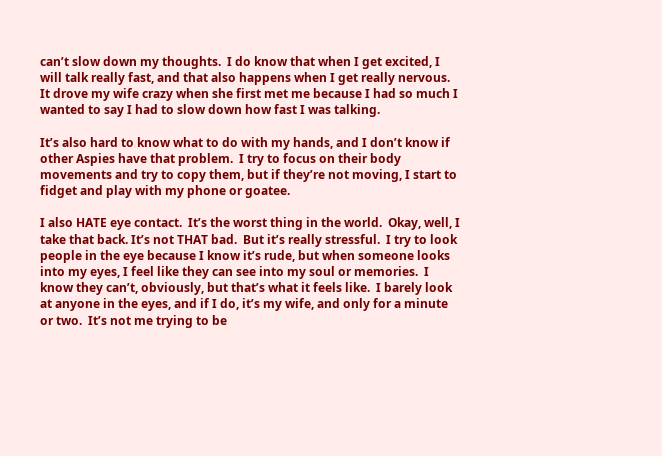can’t slow down my thoughts.  I do know that when I get excited, I will talk really fast, and that also happens when I get really nervous.  It drove my wife crazy when she first met me because I had so much I wanted to say I had to slow down how fast I was talking.

It’s also hard to know what to do with my hands, and I don’t know if other Aspies have that problem.  I try to focus on their body movements and try to copy them, but if they’re not moving, I start to fidget and play with my phone or goatee.

I also HATE eye contact.  It’s the worst thing in the world.  Okay, well, I take that back. It’s not THAT bad.  But it’s really stressful.  I try to look people in the eye because I know it’s rude, but when someone looks into my eyes, I feel like they can see into my soul or memories.  I know they can’t, obviously, but that’s what it feels like.  I barely look at anyone in the eyes, and if I do, it’s my wife, and only for a minute or two.  It’s not me trying to be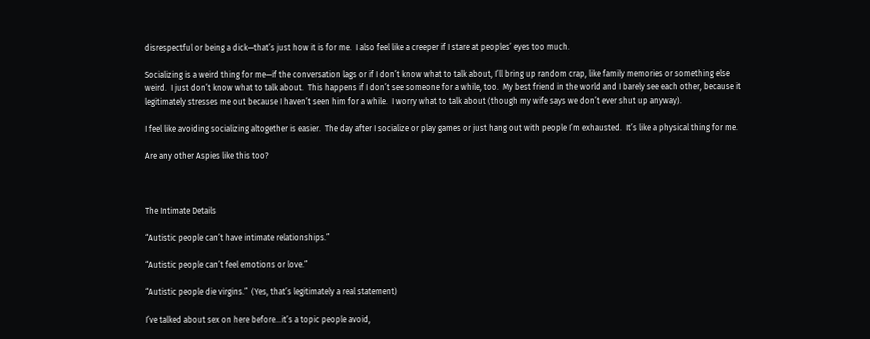disrespectful or being a dick—that’s just how it is for me.  I also feel like a creeper if I stare at peoples’ eyes too much.

Socializing is a weird thing for me—if the conversation lags or if I don’t know what to talk about, I’ll bring up random crap, like family memories or something else weird.  I just don’t know what to talk about.  This happens if I don’t see someone for a while, too.  My best friend in the world and I barely see each other, because it legitimately stresses me out because I haven’t seen him for a while.  I worry what to talk about (though my wife says we don’t ever shut up anyway).

I feel like avoiding socializing altogether is easier.  The day after I socialize or play games or just hang out with people I’m exhausted.  It’s like a physical thing for me.

Are any other Aspies like this too?



The Intimate Details

“Autistic people can’t have intimate relationships.”

“Autistic people can’t feel emotions or love.”

“Autistic people die virgins.”  (Yes, that’s legitimately a real statement)

I’ve talked about sex on here before…it’s a topic people avoid,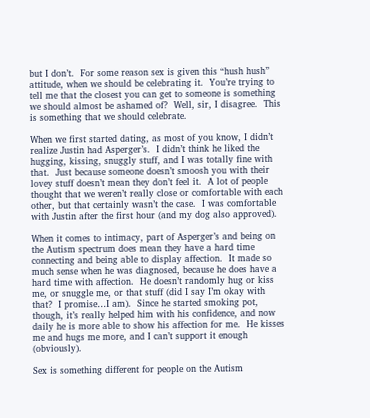but I don’t.  For some reason sex is given this “hush hush” attitude, when we should be celebrating it.  You’re trying to tell me that the closest you can get to someone is something we should almost be ashamed of?  Well, sir, I disagree.  This is something that we should celebrate.

When we first started dating, as most of you know, I didn’t realize Justin had Asperger’s.  I didn’t think he liked the hugging, kissing, snuggly stuff, and I was totally fine with that.  Just because someone doesn’t smoosh you with their lovey stuff doesn’t mean they don’t feel it.  A lot of people thought that we weren’t really close or comfortable with each other, but that certainly wasn’t the case.  I was comfortable with Justin after the first hour (and my dog also approved).

When it comes to intimacy, part of Asperger’s and being on the Autism spectrum does mean they have a hard time connecting and being able to display affection.  It made so much sense when he was diagnosed, because he does have a hard time with affection.  He doesn’t randomly hug or kiss me, or snuggle me, or that stuff (did I say I’m okay with that?  I promise…I am).  Since he started smoking pot, though, it’s really helped him with his confidence, and now daily he is more able to show his affection for me.  He kisses me and hugs me more, and I can’t support it enough (obviously).

Sex is something different for people on the Autism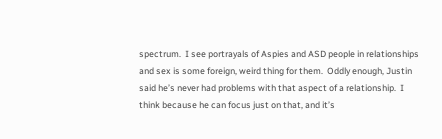spectrum.  I see portrayals of Aspies and ASD people in relationships and sex is some foreign, weird thing for them.  Oddly enough, Justin said he’s never had problems with that aspect of a relationship.  I think because he can focus just on that, and it’s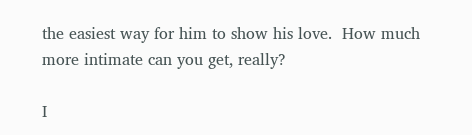the easiest way for him to show his love.  How much more intimate can you get, really?

I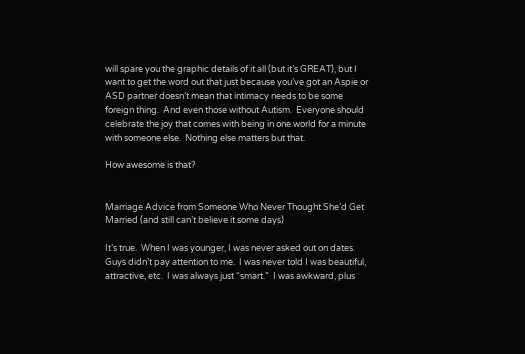will spare you the graphic details of it all (but it’s GREAT), but I want to get the word out that just because you’ve got an Aspie or ASD partner doesn’t mean that intimacy needs to be some foreign thing.  And even those without Autism.  Everyone should celebrate the joy that comes with being in one world for a minute with someone else.  Nothing else matters but that.

How awesome is that?


Marriage Advice from Someone Who Never Thought She’d Get Married (and still can’t believe it some days)

It’s true.  When I was younger, I was never asked out on dates.  Guys didn’t pay attention to me.  I was never told I was beautiful, attractive, etc.  I was always just “smart.”  I was awkward, plus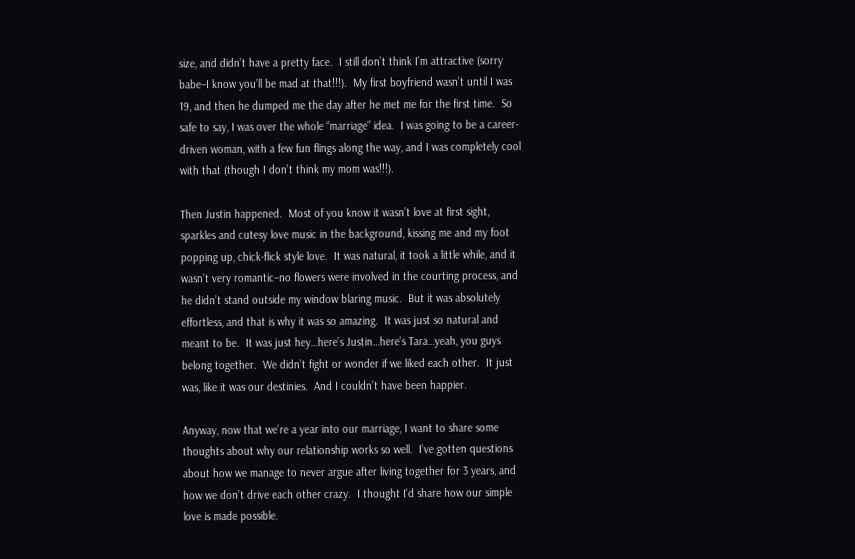size, and didn’t have a pretty face.  I still don’t think I’m attractive (sorry babe–I know you’ll be mad at that!!!).  My first boyfriend wasn’t until I was 19, and then he dumped me the day after he met me for the first time.  So safe to say, I was over the whole “marriage” idea.  I was going to be a career-driven woman, with a few fun flings along the way, and I was completely cool with that (though I don’t think my mom was!!!).

Then Justin happened.  Most of you know it wasn’t love at first sight, sparkles and cutesy love music in the background, kissing me and my foot popping up, chick-flick style love.  It was natural, it took a little while, and it wasn’t very romantic–no flowers were involved in the courting process, and he didn’t stand outside my window blaring music.  But it was absolutely effortless, and that is why it was so amazing.  It was just so natural and meant to be.  It was just hey…here’s Justin…here’s Tara…yeah, you guys belong together.  We didn’t fight or wonder if we liked each other.  It just was, like it was our destinies.  And I couldn’t have been happier.

Anyway, now that we’re a year into our marriage, I want to share some thoughts about why our relationship works so well.  I’ve gotten questions about how we manage to never argue after living together for 3 years, and how we don’t drive each other crazy.  I thought I’d share how our simple love is made possible.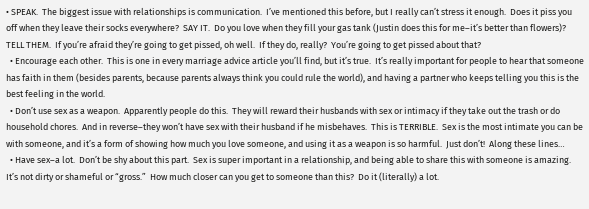• SPEAK.  The biggest issue with relationships is communication.  I’ve mentioned this before, but I really can’t stress it enough.  Does it piss you off when they leave their socks everywhere?  SAY IT.  Do you love when they fill your gas tank (Justin does this for me–it’s better than flowers)? TELL THEM.  If you’re afraid they’re going to get pissed, oh well.  If they do, really?  You’re going to get pissed about that?
  • Encourage each other.  This is one in every marriage advice article you’ll find, but it’s true.  It’s really important for people to hear that someone has faith in them (besides parents, because parents always think you could rule the world), and having a partner who keeps telling you this is the best feeling in the world.
  • Don’t use sex as a weapon.  Apparently people do this.  They will reward their husbands with sex or intimacy if they take out the trash or do household chores.  And in reverse–they won’t have sex with their husband if he misbehaves.  This is TERRIBLE.  Sex is the most intimate you can be with someone, and it’s a form of showing how much you love someone, and using it as a weapon is so harmful.  Just don’t!  Along these lines…
  • Have sex–a lot.  Don’t be shy about this part.  Sex is super important in a relationship, and being able to share this with someone is amazing.  It’s not dirty or shameful or “gross.”  How much closer can you get to someone than this?  Do it (literally) a lot.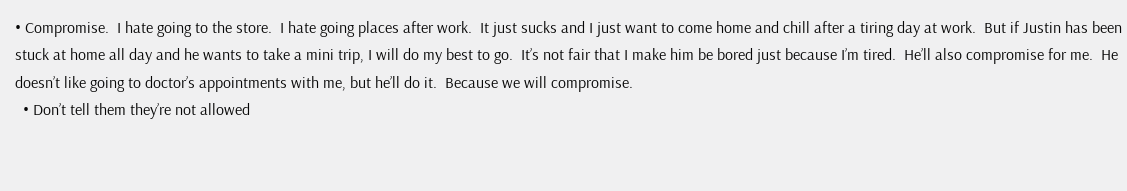• Compromise.  I hate going to the store.  I hate going places after work.  It just sucks and I just want to come home and chill after a tiring day at work.  But if Justin has been stuck at home all day and he wants to take a mini trip, I will do my best to go.  It’s not fair that I make him be bored just because I’m tired.  He’ll also compromise for me.  He doesn’t like going to doctor’s appointments with me, but he’ll do it.  Because we will compromise.
  • Don’t tell them they’re not allowed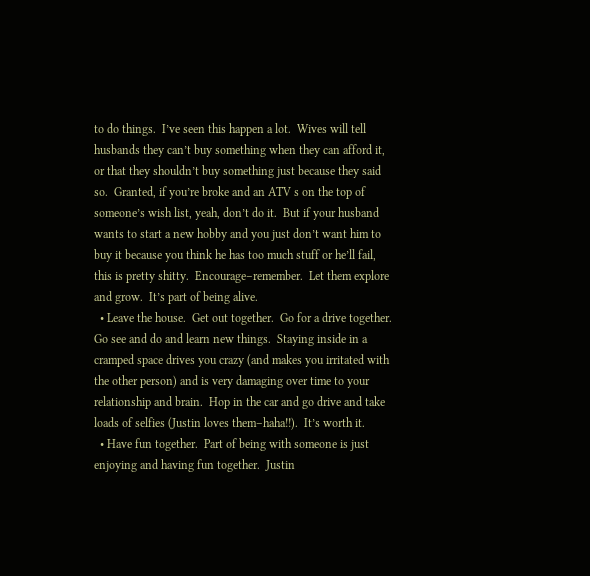to do things.  I’ve seen this happen a lot.  Wives will tell husbands they can’t buy something when they can afford it, or that they shouldn’t buy something just because they said so.  Granted, if you’re broke and an ATV s on the top of someone’s wish list, yeah, don’t do it.  But if your husband wants to start a new hobby and you just don’t want him to buy it because you think he has too much stuff or he’ll fail, this is pretty shitty.  Encourage–remember.  Let them explore and grow.  It’s part of being alive.
  • Leave the house.  Get out together.  Go for a drive together.  Go see and do and learn new things.  Staying inside in a cramped space drives you crazy (and makes you irritated with the other person) and is very damaging over time to your relationship and brain.  Hop in the car and go drive and take loads of selfies (Justin loves them–haha!!).  It’s worth it.
  • Have fun together.  Part of being with someone is just enjoying and having fun together.  Justin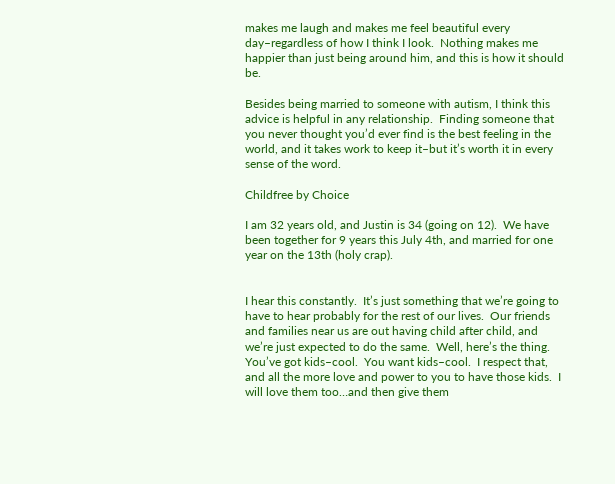makes me laugh and makes me feel beautiful every day–regardless of how I think I look.  Nothing makes me happier than just being around him, and this is how it should be.

Besides being married to someone with autism, I think this advice is helpful in any relationship.  Finding someone that you never thought you’d ever find is the best feeling in the world, and it takes work to keep it–but it’s worth it in every sense of the word.

Childfree by Choice

I am 32 years old, and Justin is 34 (going on 12).  We have been together for 9 years this July 4th, and married for one year on the 13th (holy crap).


I hear this constantly.  It’s just something that we’re going to have to hear probably for the rest of our lives.  Our friends and families near us are out having child after child, and we’re just expected to do the same.  Well, here’s the thing.  You’ve got kids–cool.  You want kids–cool.  I respect that, and all the more love and power to you to have those kids.  I will love them too…and then give them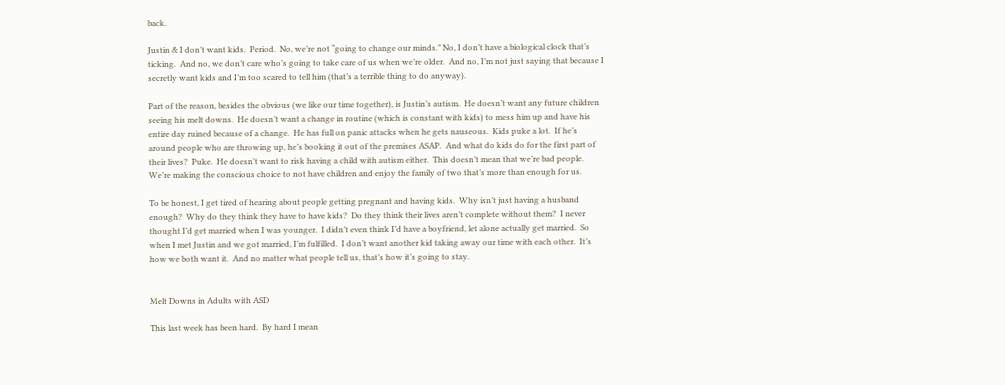back.

Justin & I don’t want kids.  Period.  No, we’re not “going to change our minds.” No, I don’t have a biological clock that’s ticking.  And no, we don’t care who’s going to take care of us when we’re older.  And no, I’m not just saying that because I secretly want kids and I’m too scared to tell him (that’s a terrible thing to do anyway).

Part of the reason, besides the obvious (we like our time together), is Justin’s autism.  He doesn’t want any future children seeing his melt downs.  He doesn’t want a change in routine (which is constant with kids) to mess him up and have his entire day ruined because of a change.  He has full on panic attacks when he gets nauseous.  Kids puke a lot.  If he’s around people who are throwing up, he’s booking it out of the premises ASAP.  And what do kids do for the first part of their lives?  Puke.  He doesn’t want to risk having a child with autism either.  This doesn’t mean that we’re bad people.  We’re making the conscious choice to not have children and enjoy the family of two that’s more than enough for us.

To be honest, I get tired of hearing about people getting pregnant and having kids.  Why isn’t just having a husband enough?  Why do they think they have to have kids?  Do they think their lives aren’t complete without them?  I never thought I’d get married when I was younger.  I didn’t even think I’d have a boyfriend, let alone actually get married.  So when I met Justin and we got married, I’m fulfilled.  I don’t want another kid taking away our time with each other.  It’s how we both want it.  And no matter what people tell us, that’s how it’s going to stay.


Melt Downs in Adults with ASD

This last week has been hard.  By hard I mean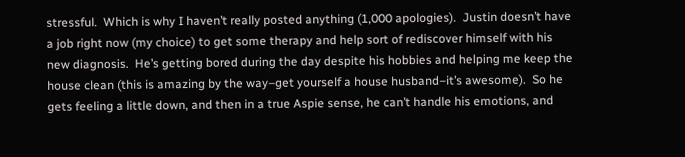stressful.  Which is why I haven’t really posted anything (1,000 apologies).  Justin doesn’t have a job right now (my choice) to get some therapy and help sort of rediscover himself with his new diagnosis.  He’s getting bored during the day despite his hobbies and helping me keep the house clean (this is amazing by the way–get yourself a house husband–it’s awesome).  So he gets feeling a little down, and then in a true Aspie sense, he can’t handle his emotions, and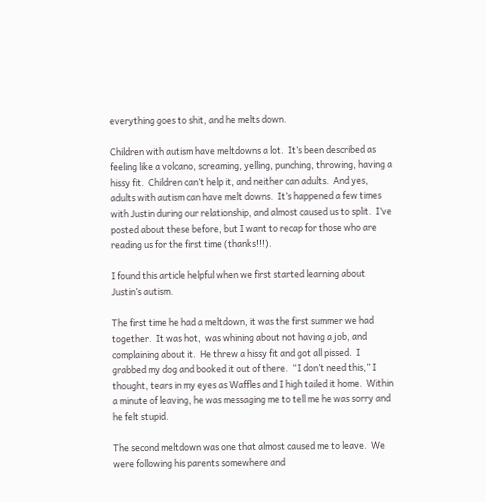everything goes to shit, and he melts down.

Children with autism have meltdowns a lot.  It’s been described as feeling like a volcano, screaming, yelling, punching, throwing, having a hissy fit.  Children can’t help it, and neither can adults.  And yes, adults with autism can have melt downs.  It’s happened a few times with Justin during our relationship, and almost caused us to split.  I’ve posted about these before, but I want to recap for those who are reading us for the first time (thanks!!!).

I found this article helpful when we first started learning about Justin’s autism.

The first time he had a meltdown, it was the first summer we had together.  It was hot,  was whining about not having a job, and complaining about it.  He threw a hissy fit and got all pissed.  I grabbed my dog and booked it out of there.  “I don’t need this,” I thought, tears in my eyes as Waffles and I high tailed it home.  Within a minute of leaving, he was messaging me to tell me he was sorry and he felt stupid.

The second meltdown was one that almost caused me to leave.  We were following his parents somewhere and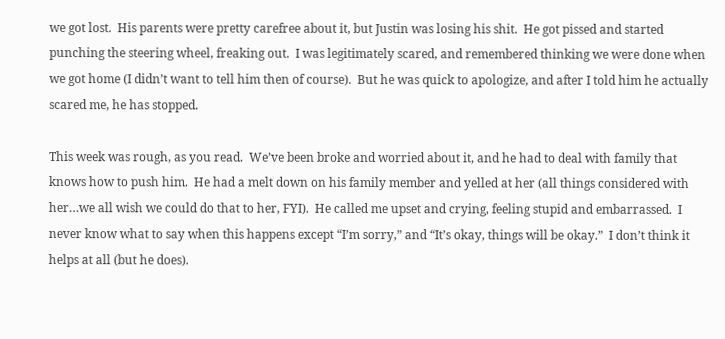we got lost.  His parents were pretty carefree about it, but Justin was losing his shit.  He got pissed and started punching the steering wheel, freaking out.  I was legitimately scared, and remembered thinking we were done when we got home (I didn’t want to tell him then of course).  But he was quick to apologize, and after I told him he actually scared me, he has stopped.

This week was rough, as you read.  We’ve been broke and worried about it, and he had to deal with family that knows how to push him.  He had a melt down on his family member and yelled at her (all things considered with her…we all wish we could do that to her, FYI).  He called me upset and crying, feeling stupid and embarrassed.  I never know what to say when this happens except “I’m sorry,” and “It’s okay, things will be okay.”  I don’t think it helps at all (but he does).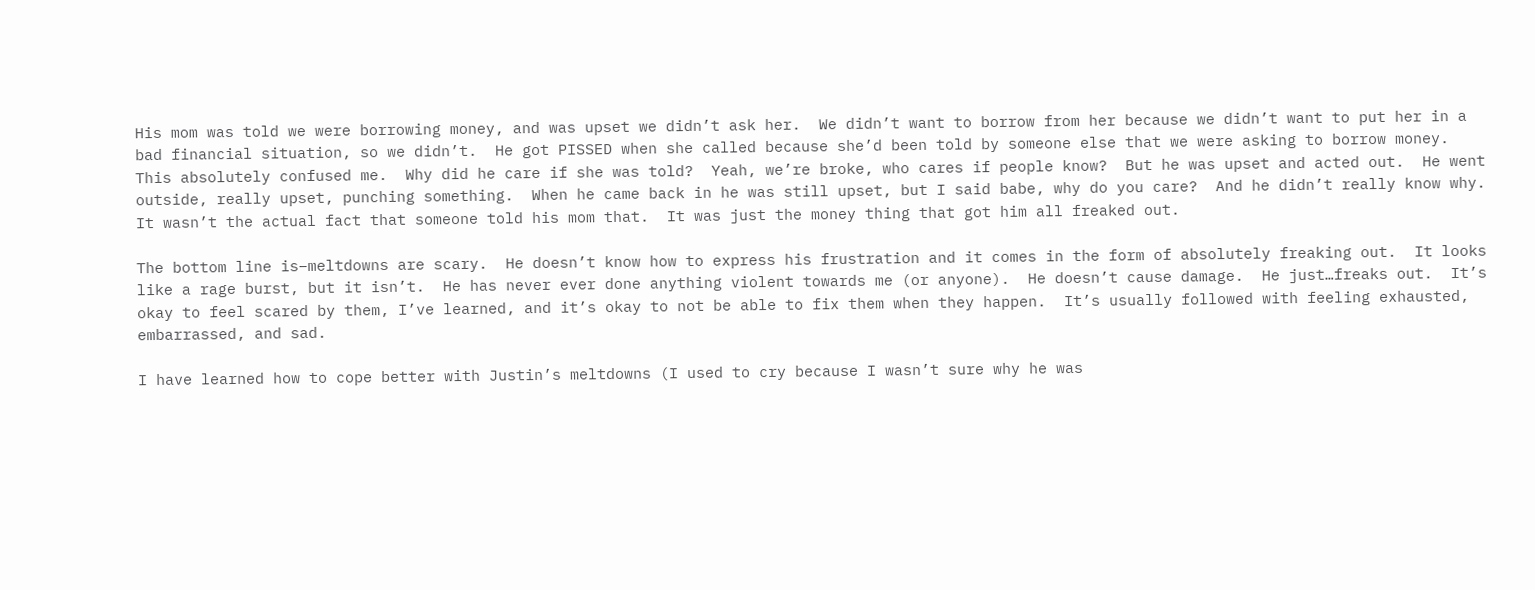His mom was told we were borrowing money, and was upset we didn’t ask her.  We didn’t want to borrow from her because we didn’t want to put her in a bad financial situation, so we didn’t.  He got PISSED when she called because she’d been told by someone else that we were asking to borrow money.  This absolutely confused me.  Why did he care if she was told?  Yeah, we’re broke, who cares if people know?  But he was upset and acted out.  He went outside, really upset, punching something.  When he came back in he was still upset, but I said babe, why do you care?  And he didn’t really know why.  It wasn’t the actual fact that someone told his mom that.  It was just the money thing that got him all freaked out.

The bottom line is–meltdowns are scary.  He doesn’t know how to express his frustration and it comes in the form of absolutely freaking out.  It looks like a rage burst, but it isn’t.  He has never ever done anything violent towards me (or anyone).  He doesn’t cause damage.  He just…freaks out.  It’s okay to feel scared by them, I’ve learned, and it’s okay to not be able to fix them when they happen.  It’s usually followed with feeling exhausted, embarrassed, and sad.

I have learned how to cope better with Justin’s meltdowns (I used to cry because I wasn’t sure why he was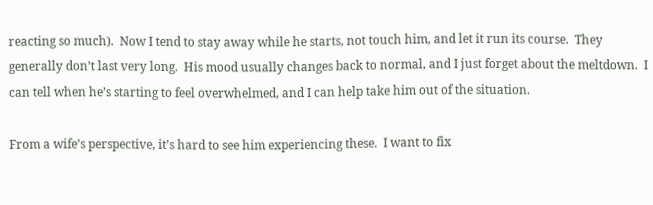reacting so much).  Now I tend to stay away while he starts, not touch him, and let it run its course.  They generally don’t last very long.  His mood usually changes back to normal, and I just forget about the meltdown.  I can tell when he’s starting to feel overwhelmed, and I can help take him out of the situation.

From a wife’s perspective, it’s hard to see him experiencing these.  I want to fix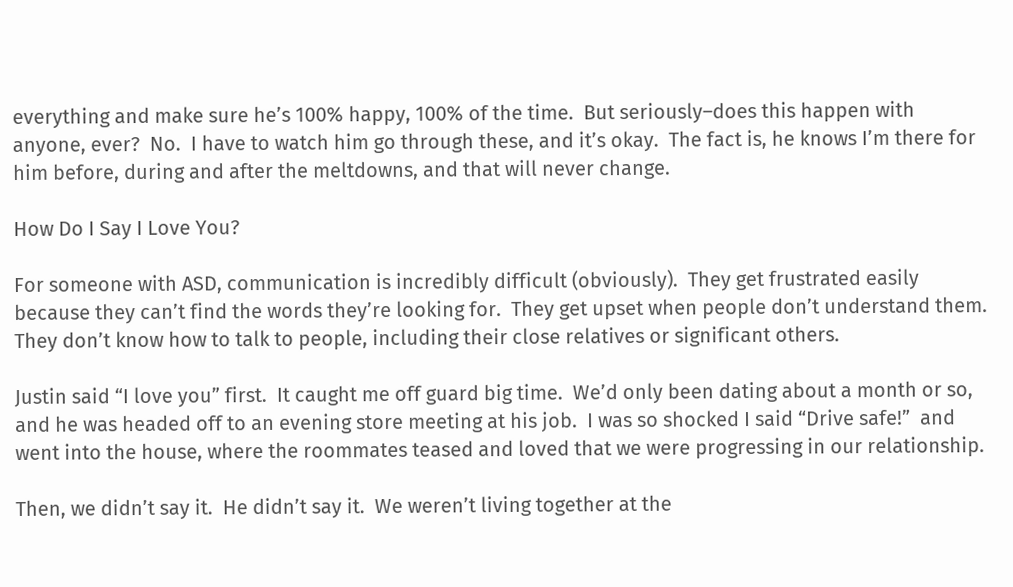everything and make sure he’s 100% happy, 100% of the time.  But seriously–does this happen with anyone, ever?  No.  I have to watch him go through these, and it’s okay.  The fact is, he knows I’m there for him before, during and after the meltdowns, and that will never change.

How Do I Say I Love You?

For someone with ASD, communication is incredibly difficult (obviously).  They get frustrated easily because they can’t find the words they’re looking for.  They get upset when people don’t understand them.  They don’t know how to talk to people, including their close relatives or significant others.

Justin said “I love you” first.  It caught me off guard big time.  We’d only been dating about a month or so, and he was headed off to an evening store meeting at his job.  I was so shocked I said “Drive safe!”  and went into the house, where the roommates teased and loved that we were progressing in our relationship.

Then, we didn’t say it.  He didn’t say it.  We weren’t living together at the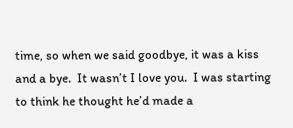time, so when we said goodbye, it was a kiss and a bye.  It wasn’t I love you.  I was starting to think he thought he’d made a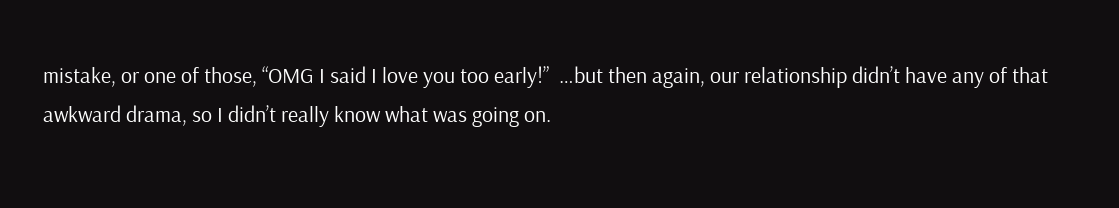mistake, or one of those, “OMG I said I love you too early!”  …but then again, our relationship didn’t have any of that awkward drama, so I didn’t really know what was going on.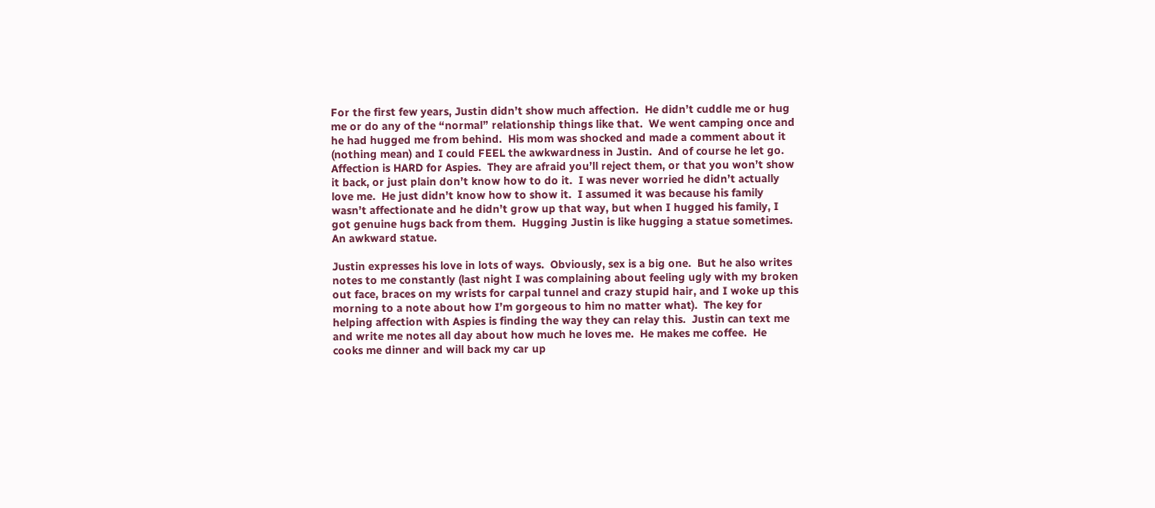For the first few years, Justin didn’t show much affection.  He didn’t cuddle me or hug me or do any of the “normal” relationship things like that.  We went camping once and he had hugged me from behind.  His mom was shocked and made a comment about it (nothing mean) and I could FEEL the awkwardness in Justin.  And of course he let go.  Affection is HARD for Aspies.  They are afraid you’ll reject them, or that you won’t show it back, or just plain don’t know how to do it.  I was never worried he didn’t actually love me.  He just didn’t know how to show it.  I assumed it was because his family wasn’t affectionate and he didn’t grow up that way, but when I hugged his family, I got genuine hugs back from them.  Hugging Justin is like hugging a statue sometimes.  An awkward statue.

Justin expresses his love in lots of ways.  Obviously, sex is a big one.  But he also writes notes to me constantly (last night I was complaining about feeling ugly with my broken out face, braces on my wrists for carpal tunnel and crazy stupid hair, and I woke up this morning to a note about how I’m gorgeous to him no matter what).  The key for helping affection with Aspies is finding the way they can relay this.  Justin can text me and write me notes all day about how much he loves me.  He makes me coffee.  He cooks me dinner and will back my car up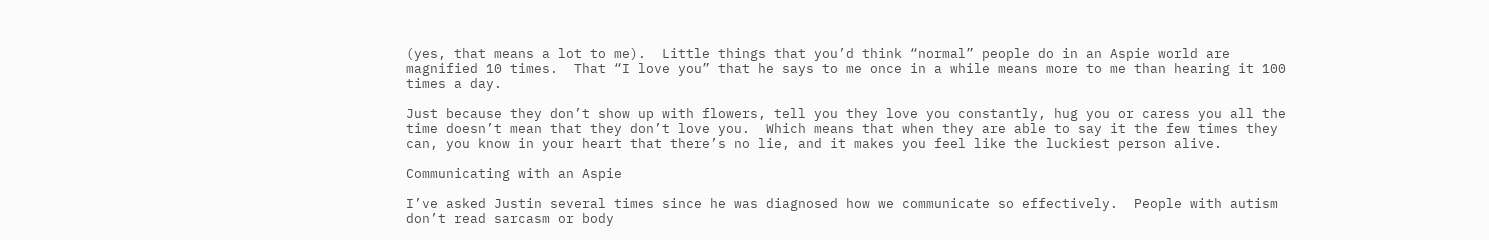(yes, that means a lot to me).  Little things that you’d think “normal” people do in an Aspie world are magnified 10 times.  That “I love you” that he says to me once in a while means more to me than hearing it 100 times a day.

Just because they don’t show up with flowers, tell you they love you constantly, hug you or caress you all the time doesn’t mean that they don’t love you.  Which means that when they are able to say it the few times they can, you know in your heart that there’s no lie, and it makes you feel like the luckiest person alive.

Communicating with an Aspie

I’ve asked Justin several times since he was diagnosed how we communicate so effectively.  People with autism don’t read sarcasm or body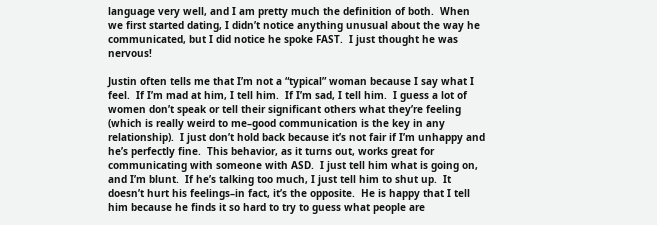language very well, and I am pretty much the definition of both.  When we first started dating, I didn’t notice anything unusual about the way he communicated, but I did notice he spoke FAST.  I just thought he was nervous!

Justin often tells me that I’m not a “typical” woman because I say what I feel.  If I’m mad at him, I tell him.  If I’m sad, I tell him.  I guess a lot of women don’t speak or tell their significant others what they’re feeling (which is really weird to me–good communication is the key in any relationship).  I just don’t hold back because it’s not fair if I’m unhappy and he’s perfectly fine.  This behavior, as it turns out, works great for communicating with someone with ASD.  I just tell him what is going on, and I’m blunt.  If he’s talking too much, I just tell him to shut up.  It doesn’t hurt his feelings–in fact, it’s the opposite.  He is happy that I tell him because he finds it so hard to try to guess what people are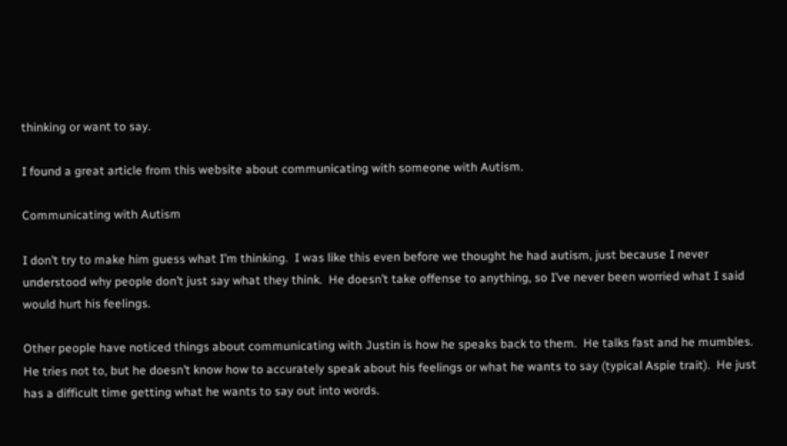thinking or want to say.

I found a great article from this website about communicating with someone with Autism.

Communicating with Autism

I don’t try to make him guess what I’m thinking.  I was like this even before we thought he had autism, just because I never understood why people don’t just say what they think.  He doesn’t take offense to anything, so I’ve never been worried what I said would hurt his feelings.

Other people have noticed things about communicating with Justin is how he speaks back to them.  He talks fast and he mumbles.  He tries not to, but he doesn’t know how to accurately speak about his feelings or what he wants to say (typical Aspie trait).  He just has a difficult time getting what he wants to say out into words.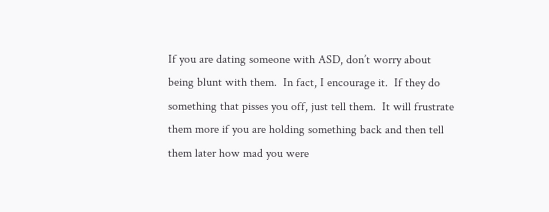If you are dating someone with ASD, don’t worry about being blunt with them.  In fact, I encourage it.  If they do something that pisses you off, just tell them.  It will frustrate them more if you are holding something back and then tell them later how mad you were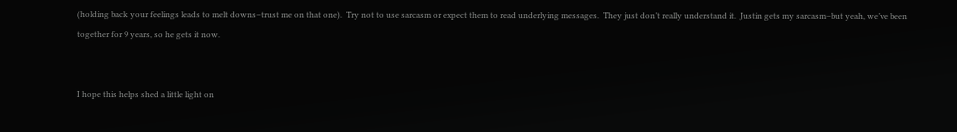(holding back your feelings leads to melt downs–trust me on that one).  Try not to use sarcasm or expect them to read underlying messages.  They just don’t really understand it.  Justin gets my sarcasm–but yeah, we’ve been together for 9 years, so he gets it now.


I hope this helps shed a little light on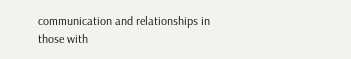communication and relationships in those with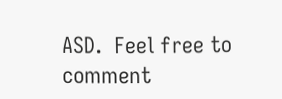ASD.  Feel free to comment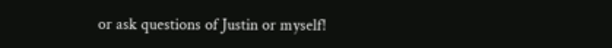or ask questions of Justin or myself!